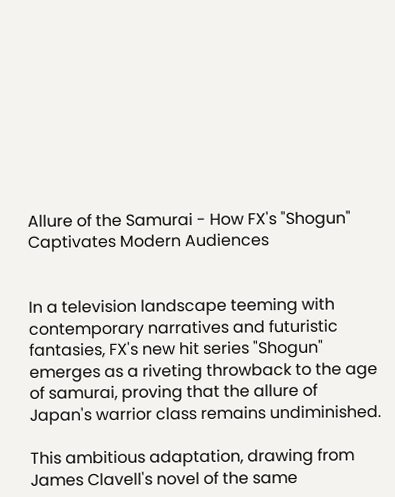Allure of the Samurai - How FX's "Shogun" Captivates Modern Audiences


In a television landscape teeming with contemporary narratives and futuristic fantasies, FX's new hit series "Shogun" emerges as a riveting throwback to the age of samurai, proving that the allure of Japan's warrior class remains undiminished.

This ambitious adaptation, drawing from James Clavell's novel of the same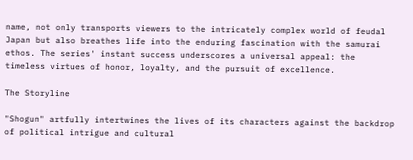name, not only transports viewers to the intricately complex world of feudal Japan but also breathes life into the enduring fascination with the samurai ethos. The series' instant success underscores a universal appeal: the timeless virtues of honor, loyalty, and the pursuit of excellence.

The Storyline

"Shogun" artfully intertwines the lives of its characters against the backdrop of political intrigue and cultural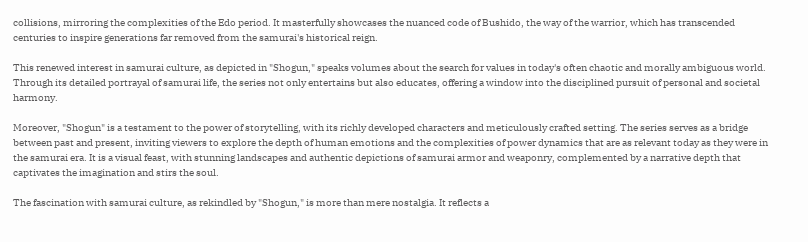collisions, mirroring the complexities of the Edo period. It masterfully showcases the nuanced code of Bushido, the way of the warrior, which has transcended centuries to inspire generations far removed from the samurai's historical reign.

This renewed interest in samurai culture, as depicted in "Shogun," speaks volumes about the search for values in today's often chaotic and morally ambiguous world. Through its detailed portrayal of samurai life, the series not only entertains but also educates, offering a window into the disciplined pursuit of personal and societal harmony.

Moreover, "Shogun" is a testament to the power of storytelling, with its richly developed characters and meticulously crafted setting. The series serves as a bridge between past and present, inviting viewers to explore the depth of human emotions and the complexities of power dynamics that are as relevant today as they were in the samurai era. It is a visual feast, with stunning landscapes and authentic depictions of samurai armor and weaponry, complemented by a narrative depth that captivates the imagination and stirs the soul.

The fascination with samurai culture, as rekindled by "Shogun," is more than mere nostalgia. It reflects a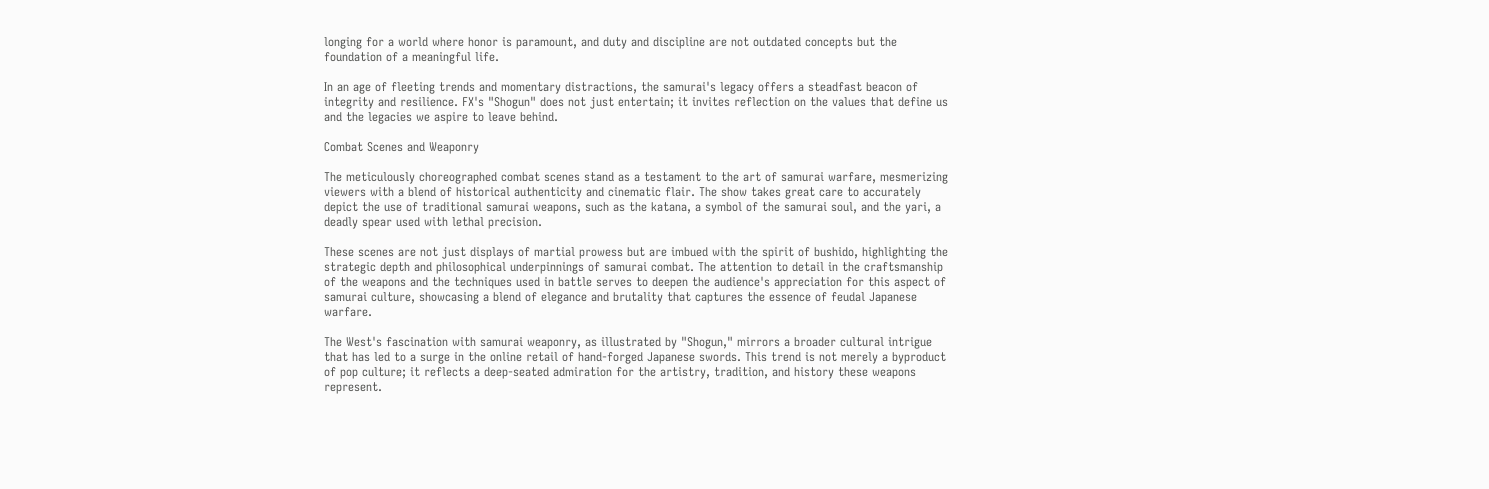longing for a world where honor is paramount, and duty and discipline are not outdated concepts but the foundation of a meaningful life.

In an age of fleeting trends and momentary distractions, the samurai's legacy offers a steadfast beacon of integrity and resilience. FX's "Shogun" does not just entertain; it invites reflection on the values that define us and the legacies we aspire to leave behind.

Combat Scenes and Weaponry

The meticulously choreographed combat scenes stand as a testament to the art of samurai warfare, mesmerizing viewers with a blend of historical authenticity and cinematic flair. The show takes great care to accurately depict the use of traditional samurai weapons, such as the katana, a symbol of the samurai soul, and the yari, a deadly spear used with lethal precision.

These scenes are not just displays of martial prowess but are imbued with the spirit of bushido, highlighting the strategic depth and philosophical underpinnings of samurai combat. The attention to detail in the craftsmanship of the weapons and the techniques used in battle serves to deepen the audience's appreciation for this aspect of samurai culture, showcasing a blend of elegance and brutality that captures the essence of feudal Japanese warfare.

The West's fascination with samurai weaponry, as illustrated by "Shogun," mirrors a broader cultural intrigue that has led to a surge in the online retail of hand-forged Japanese swords. This trend is not merely a byproduct of pop culture; it reflects a deep-seated admiration for the artistry, tradition, and history these weapons represent.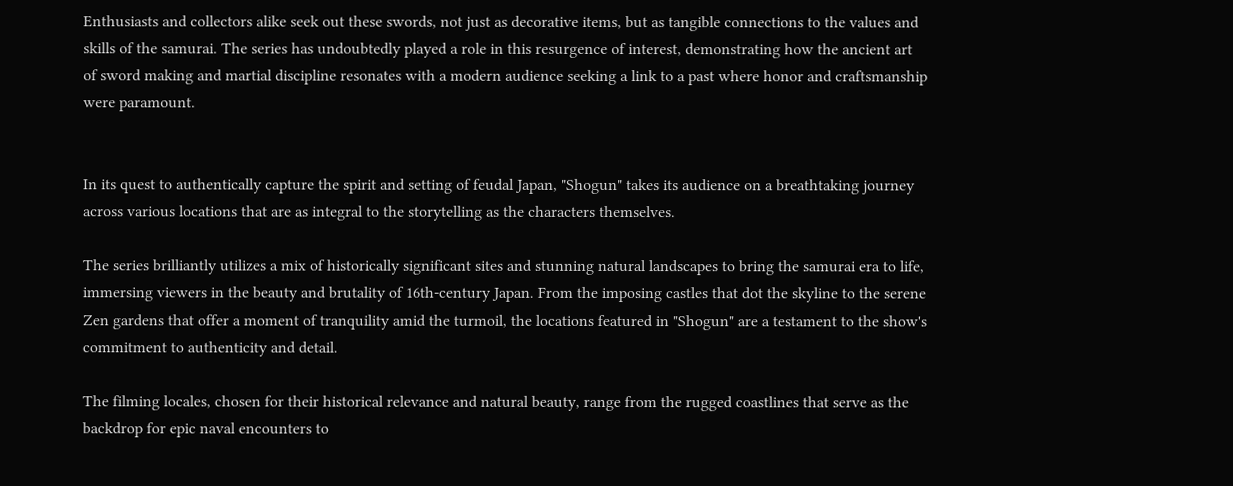Enthusiasts and collectors alike seek out these swords, not just as decorative items, but as tangible connections to the values and skills of the samurai. The series has undoubtedly played a role in this resurgence of interest, demonstrating how the ancient art of sword making and martial discipline resonates with a modern audience seeking a link to a past where honor and craftsmanship were paramount.


In its quest to authentically capture the spirit and setting of feudal Japan, "Shogun" takes its audience on a breathtaking journey across various locations that are as integral to the storytelling as the characters themselves.

The series brilliantly utilizes a mix of historically significant sites and stunning natural landscapes to bring the samurai era to life, immersing viewers in the beauty and brutality of 16th-century Japan. From the imposing castles that dot the skyline to the serene Zen gardens that offer a moment of tranquility amid the turmoil, the locations featured in "Shogun" are a testament to the show's commitment to authenticity and detail.

The filming locales, chosen for their historical relevance and natural beauty, range from the rugged coastlines that serve as the backdrop for epic naval encounters to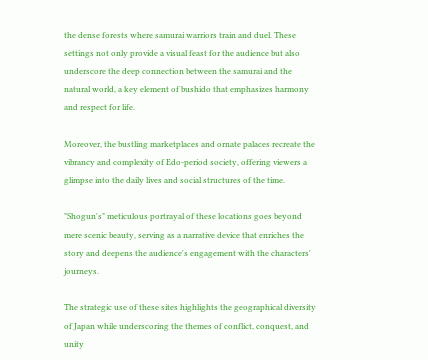the dense forests where samurai warriors train and duel. These settings not only provide a visual feast for the audience but also underscore the deep connection between the samurai and the natural world, a key element of bushido that emphasizes harmony and respect for life.

Moreover, the bustling marketplaces and ornate palaces recreate the vibrancy and complexity of Edo-period society, offering viewers a glimpse into the daily lives and social structures of the time.

"Shogun's" meticulous portrayal of these locations goes beyond mere scenic beauty, serving as a narrative device that enriches the story and deepens the audience's engagement with the characters' journeys.

The strategic use of these sites highlights the geographical diversity of Japan while underscoring the themes of conflict, conquest, and unity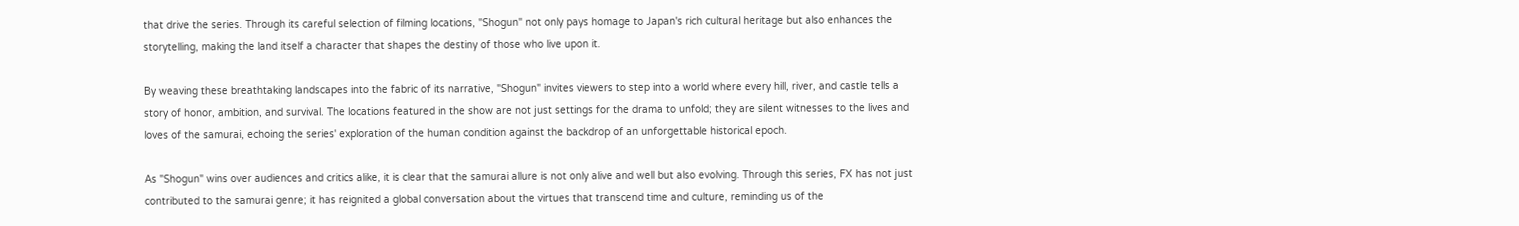that drive the series. Through its careful selection of filming locations, "Shogun" not only pays homage to Japan's rich cultural heritage but also enhances the storytelling, making the land itself a character that shapes the destiny of those who live upon it.

By weaving these breathtaking landscapes into the fabric of its narrative, "Shogun" invites viewers to step into a world where every hill, river, and castle tells a story of honor, ambition, and survival. The locations featured in the show are not just settings for the drama to unfold; they are silent witnesses to the lives and loves of the samurai, echoing the series' exploration of the human condition against the backdrop of an unforgettable historical epoch.

As "Shogun" wins over audiences and critics alike, it is clear that the samurai allure is not only alive and well but also evolving. Through this series, FX has not just contributed to the samurai genre; it has reignited a global conversation about the virtues that transcend time and culture, reminding us of the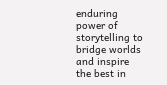enduring power of storytelling to bridge worlds and inspire the best in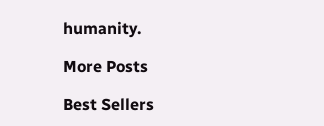humanity.

More Posts

Best Sellers